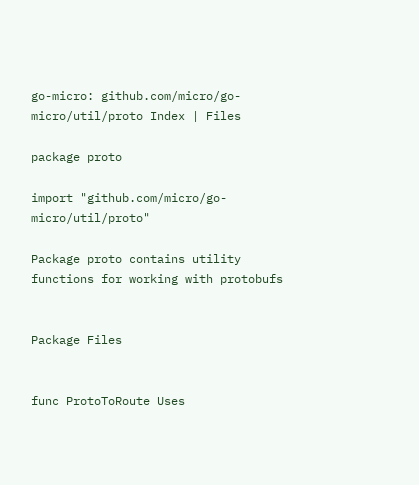go-micro: github.com/micro/go-micro/util/proto Index | Files

package proto

import "github.com/micro/go-micro/util/proto"

Package proto contains utility functions for working with protobufs


Package Files


func ProtoToRoute Uses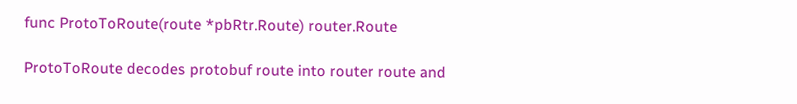func ProtoToRoute(route *pbRtr.Route) router.Route

ProtoToRoute decodes protobuf route into router route and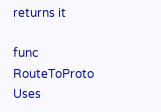returns it

func RouteToProto Uses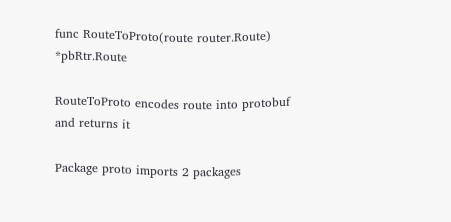func RouteToProto(route router.Route) *pbRtr.Route

RouteToProto encodes route into protobuf and returns it

Package proto imports 2 packages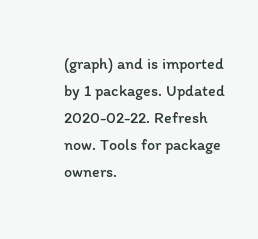(graph) and is imported by 1 packages. Updated 2020-02-22. Refresh now. Tools for package owners.